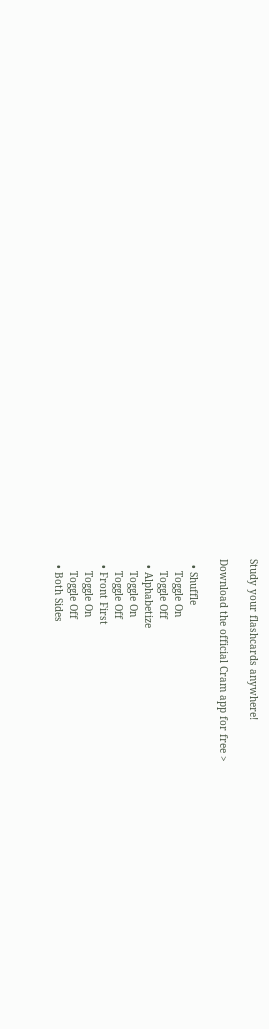Study your flashcards anywhere!

Download the official Cram app for free >

  • Shuffle
    Toggle On
    Toggle Off
  • Alphabetize
    Toggle On
    Toggle Off
  • Front First
    Toggle On
    Toggle Off
  • Both Sides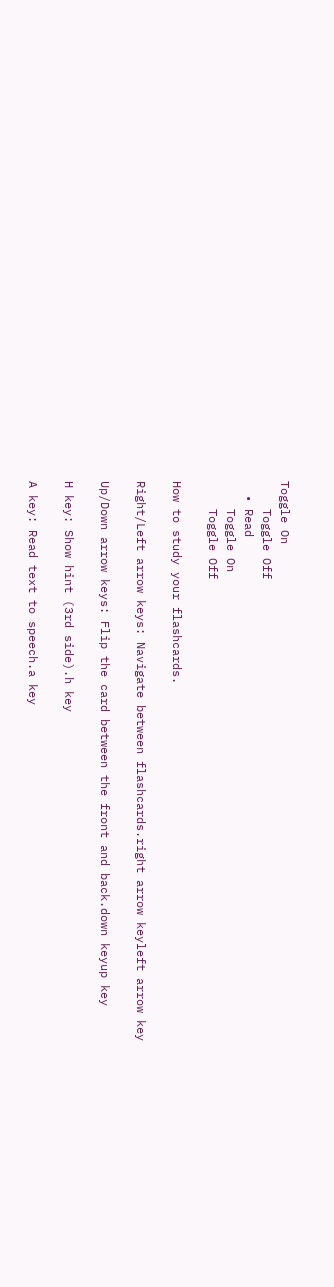Toggle On
    Toggle Off
  • Read
    Toggle On
    Toggle Off

How to study your flashcards.

Right/Left arrow keys: Navigate between flashcards.right arrow keyleft arrow key

Up/Down arrow keys: Flip the card between the front and back.down keyup key

H key: Show hint (3rd side).h key

A key: Read text to speech.a key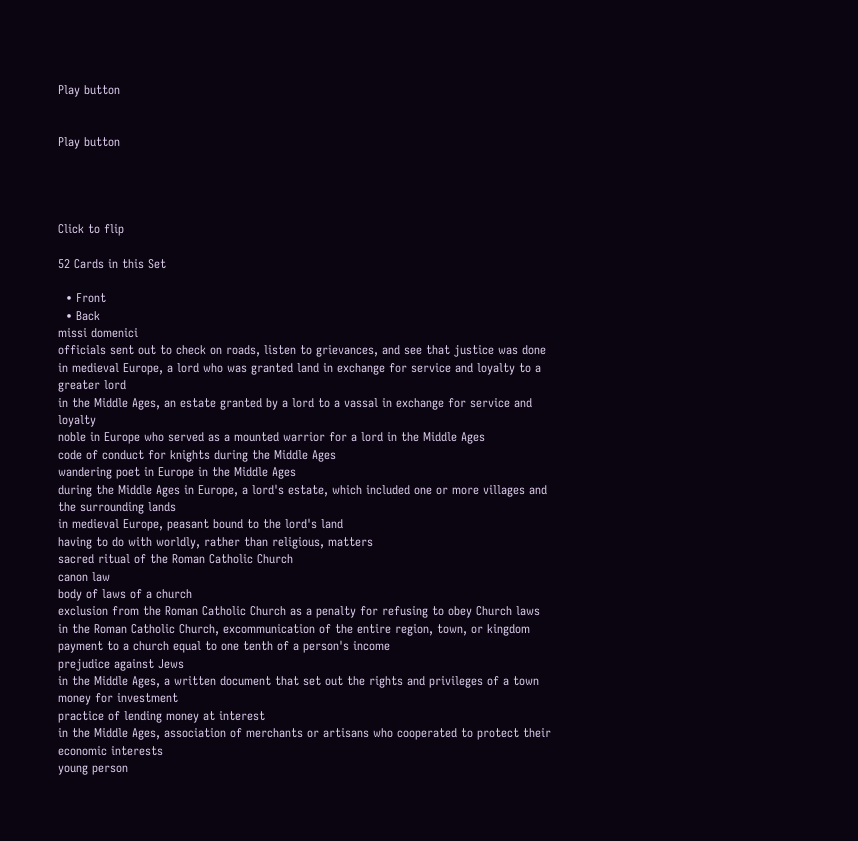Play button


Play button




Click to flip

52 Cards in this Set

  • Front
  • Back
missi domenici
officials sent out to check on roads, listen to grievances, and see that justice was done
in medieval Europe, a lord who was granted land in exchange for service and loyalty to a greater lord
in the Middle Ages, an estate granted by a lord to a vassal in exchange for service and loyalty
noble in Europe who served as a mounted warrior for a lord in the Middle Ages
code of conduct for knights during the Middle Ages
wandering poet in Europe in the Middle Ages
during the Middle Ages in Europe, a lord's estate, which included one or more villages and the surrounding lands
in medieval Europe, peasant bound to the lord's land
having to do with worldly, rather than religious, matters
sacred ritual of the Roman Catholic Church
canon law
body of laws of a church
exclusion from the Roman Catholic Church as a penalty for refusing to obey Church laws
in the Roman Catholic Church, excommunication of the entire region, town, or kingdom
payment to a church equal to one tenth of a person's income
prejudice against Jews
in the Middle Ages, a written document that set out the rights and privileges of a town
money for investment
practice of lending money at interest
in the Middle Ages, association of merchants or artisans who cooperated to protect their economic interests
young person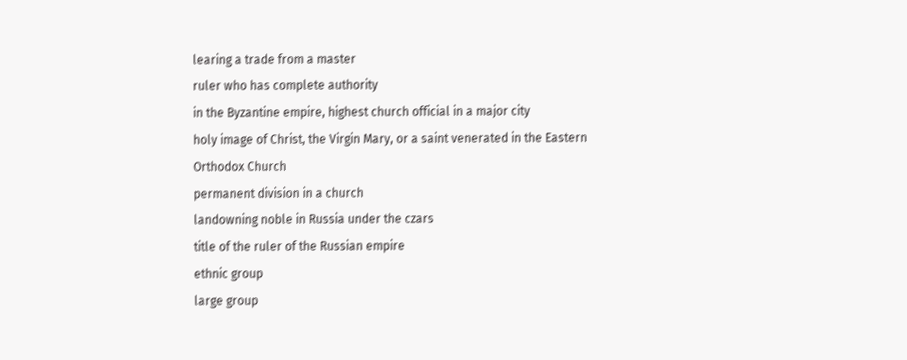learing a trade from a master
ruler who has complete authority
in the Byzantine empire, highest church official in a major city
holy image of Christ, the Virgin Mary, or a saint venerated in the Eastern Orthodox Church
permanent division in a church
landowning noble in Russia under the czars
title of the ruler of the Russian empire
ethnic group
large group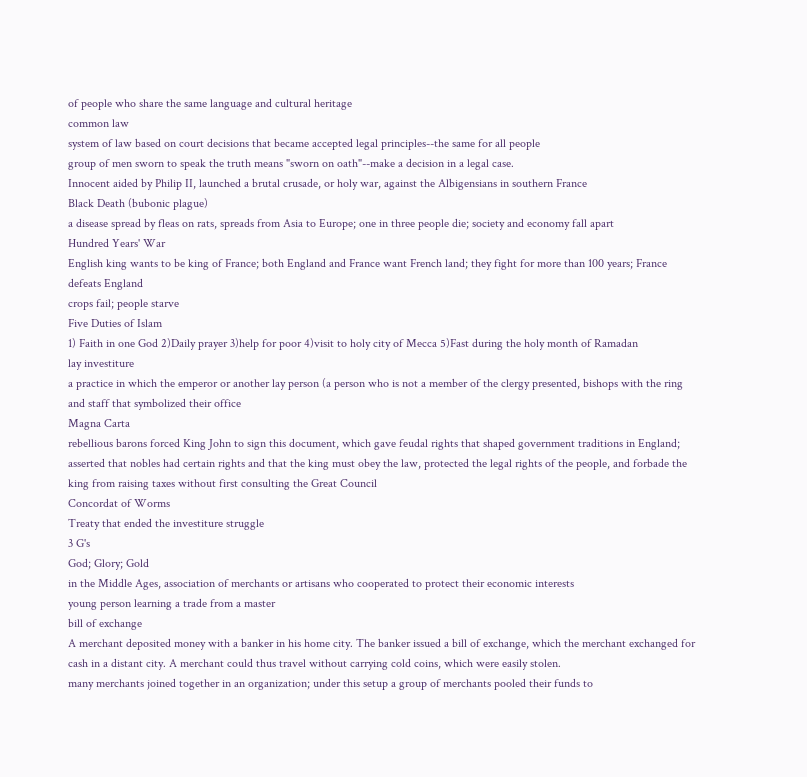of people who share the same language and cultural heritage
common law
system of law based on court decisions that became accepted legal principles--the same for all people
group of men sworn to speak the truth means "sworn on oath"--make a decision in a legal case.
Innocent aided by Philip II, launched a brutal crusade, or holy war, against the Albigensians in southern France
Black Death (bubonic plague)
a disease spread by fleas on rats, spreads from Asia to Europe; one in three people die; society and economy fall apart
Hundred Years' War
English king wants to be king of France; both England and France want French land; they fight for more than 100 years; France defeats England
crops fail; people starve
Five Duties of Islam
1) Faith in one God 2)Daily prayer 3)help for poor 4)visit to holy city of Mecca 5)Fast during the holy month of Ramadan
lay investiture
a practice in which the emperor or another lay person (a person who is not a member of the clergy presented, bishops with the ring and staff that symbolized their office
Magna Carta
rebellious barons forced King John to sign this document, which gave feudal rights that shaped government traditions in England; asserted that nobles had certain rights and that the king must obey the law, protected the legal rights of the people, and forbade the king from raising taxes without first consulting the Great Council
Concordat of Worms
Treaty that ended the investiture struggle
3 G's
God; Glory; Gold
in the Middle Ages, association of merchants or artisans who cooperated to protect their economic interests
young person learning a trade from a master
bill of exchange
A merchant deposited money with a banker in his home city. The banker issued a bill of exchange, which the merchant exchanged for cash in a distant city. A merchant could thus travel without carrying cold coins, which were easily stolen.
many merchants joined together in an organization; under this setup a group of merchants pooled their funds to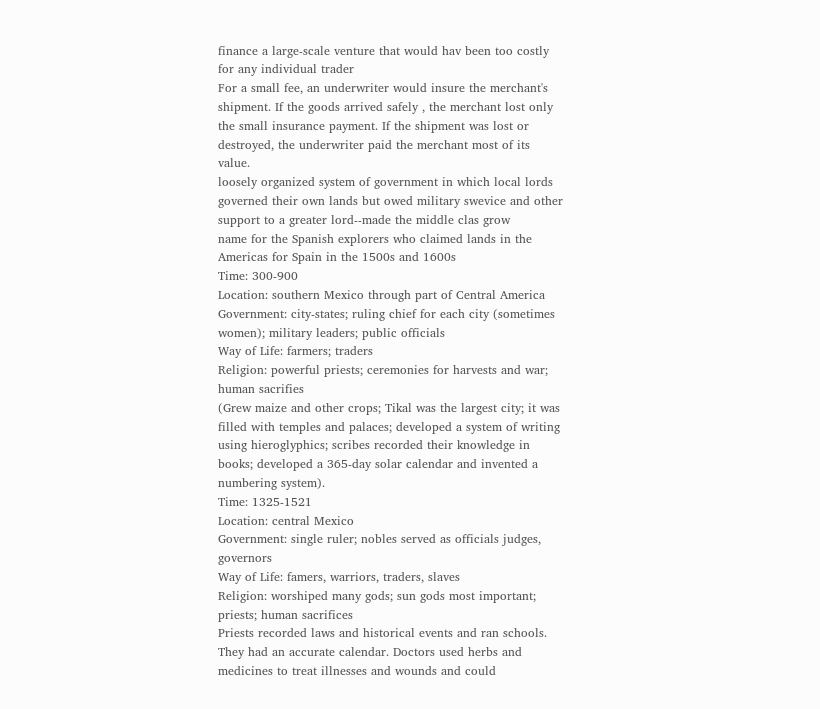finance a large-scale venture that would hav been too costly for any individual trader
For a small fee, an underwriter would insure the merchant's shipment. If the goods arrived safely , the merchant lost only the small insurance payment. If the shipment was lost or destroyed, the underwriter paid the merchant most of its value.
loosely organized system of government in which local lords governed their own lands but owed military swevice and other support to a greater lord--made the middle clas grow
name for the Spanish explorers who claimed lands in the Americas for Spain in the 1500s and 1600s
Time: 300-900
Location: southern Mexico through part of Central America
Government: city-states; ruling chief for each city (sometimes women); military leaders; public officials
Way of Life: farmers; traders
Religion: powerful priests; ceremonies for harvests and war; human sacrifies
(Grew maize and other crops; Tikal was the largest city; it was filled with temples and palaces; developed a system of writing using hieroglyphics; scribes recorded their knowledge in books; developed a 365-day solar calendar and invented a numbering system).
Time: 1325-1521
Location: central Mexico
Government: single ruler; nobles served as officials judges, governors
Way of Life: famers, warriors, traders, slaves
Religion: worshiped many gods; sun gods most important; priests; human sacrifices
Priests recorded laws and historical events and ran schools. They had an accurate calendar. Doctors used herbs and medicines to treat illnesses and wounds and could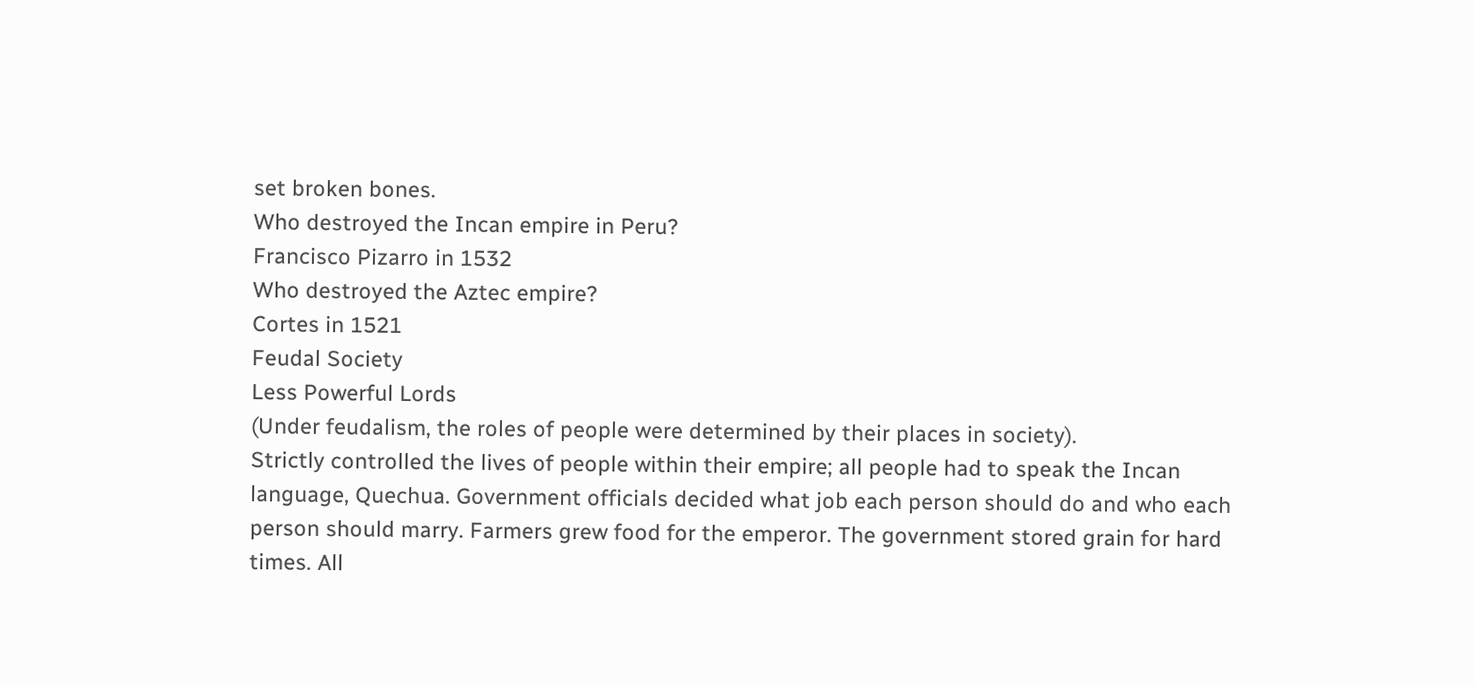set broken bones.
Who destroyed the Incan empire in Peru?
Francisco Pizarro in 1532
Who destroyed the Aztec empire?
Cortes in 1521
Feudal Society
Less Powerful Lords
(Under feudalism, the roles of people were determined by their places in society).
Strictly controlled the lives of people within their empire; all people had to speak the Incan language, Quechua. Government officials decided what job each person should do and who each person should marry. Farmers grew food for the emperor. The government stored grain for hard times. All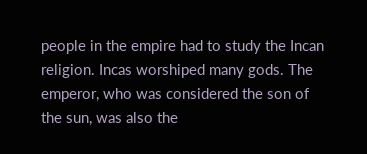people in the empire had to study the Incan religion. Incas worshiped many gods. The emperor, who was considered the son of the sun, was also the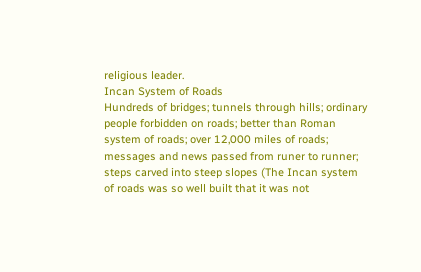religious leader.
Incan System of Roads
Hundreds of bridges; tunnels through hills; ordinary people forbidden on roads; better than Roman system of roads; over 12,000 miles of roads; messages and news passed from runer to runner; steps carved into steep slopes (The Incan system of roads was so well built that it was not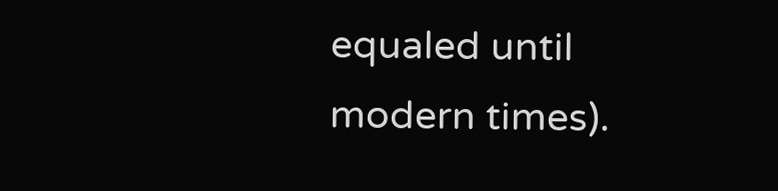equaled until modern times).